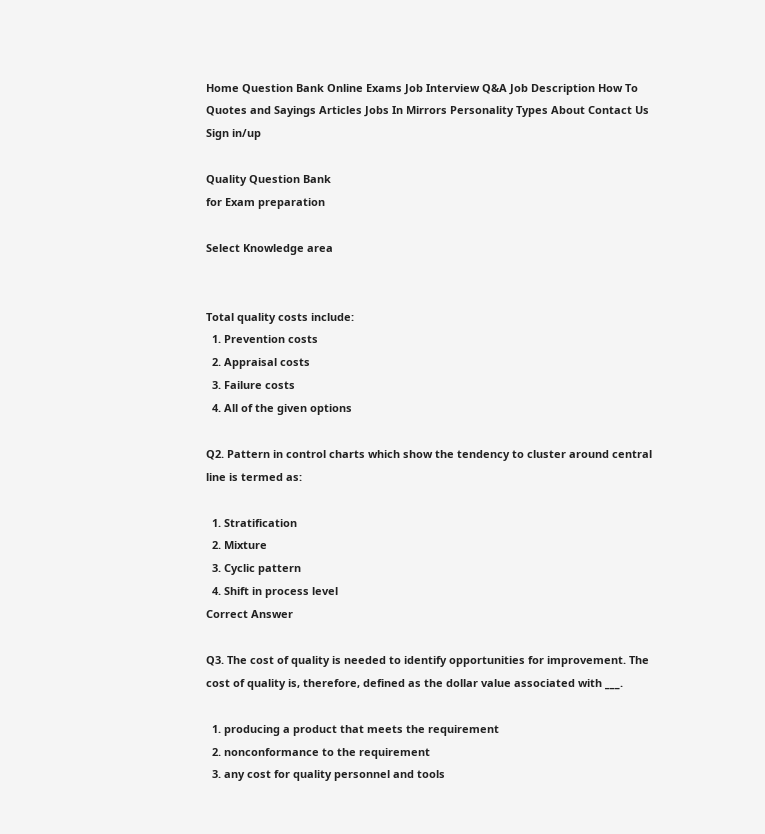Home Question Bank Online Exams Job Interview Q&A Job Description How To Quotes and Sayings Articles Jobs In Mirrors Personality Types About Contact Us Sign in/up

Quality Question Bank
for Exam preparation

Select Knowledge area


Total quality costs include:
  1. Prevention costs
  2. Appraisal costs
  3. Failure costs
  4. All of the given options

Q2. Pattern in control charts which show the tendency to cluster around central line is termed as:

  1. Stratification
  2. Mixture
  3. Cyclic pattern
  4. Shift in process level
Correct Answer

Q3. The cost of quality is needed to identify opportunities for improvement. The cost of quality is, therefore, defined as the dollar value associated with ___.

  1. producing a product that meets the requirement
  2. nonconformance to the requirement
  3. any cost for quality personnel and tools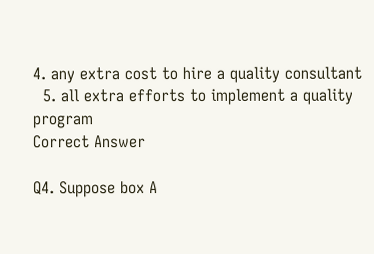4. any extra cost to hire a quality consultant
  5. all extra efforts to implement a quality program
Correct Answer

Q4. Suppose box A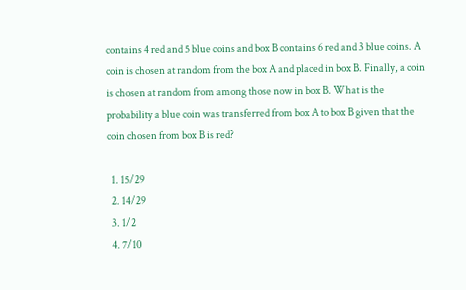contains 4 red and 5 blue coins and box B contains 6 red and 3 blue coins. A coin is chosen at random from the box A and placed in box B. Finally, a coin is chosen at random from among those now in box B. What is the probability a blue coin was transferred from box A to box B given that the coin chosen from box B is red?

  1. 15/29
  2. 14/29
  3. 1/2
  4. 7/10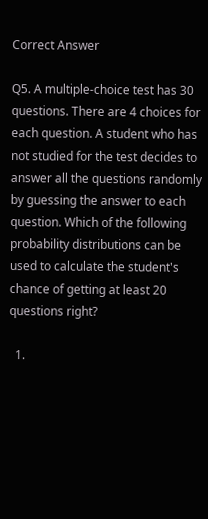Correct Answer

Q5. A multiple-choice test has 30 questions. There are 4 choices for each question. A student who has not studied for the test decides to answer all the questions randomly by guessing the answer to each question. Which of the following probability distributions can be used to calculate the student's chance of getting at least 20 questions right?

  1.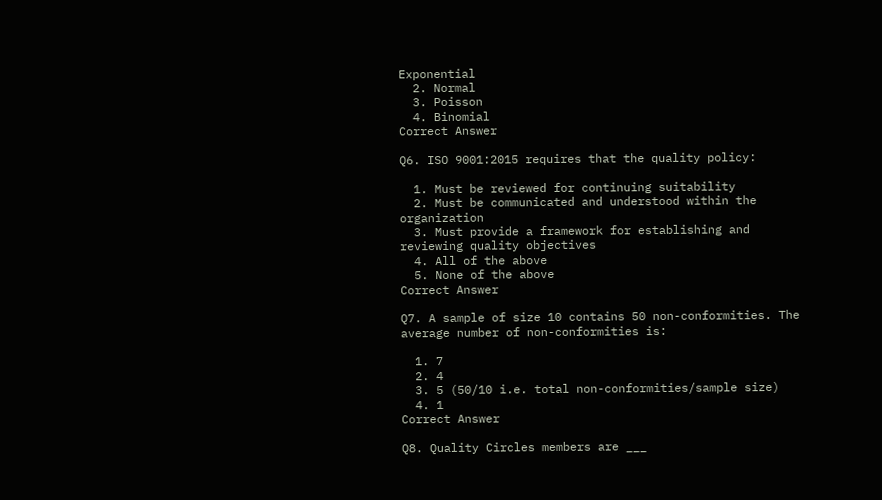Exponential
  2. Normal
  3. Poisson
  4. Binomial
Correct Answer

Q6. ISO 9001:2015 requires that the quality policy:

  1. Must be reviewed for continuing suitability
  2. Must be communicated and understood within the organization
  3. Must provide a framework for establishing and reviewing quality objectives
  4. All of the above
  5. None of the above
Correct Answer

Q7. A sample of size 10 contains 50 non-conformities. The average number of non-conformities is:

  1. 7
  2. 4
  3. 5 (50/10 i.e. total non-conformities/sample size)
  4. 1
Correct Answer

Q8. Quality Circles members are ___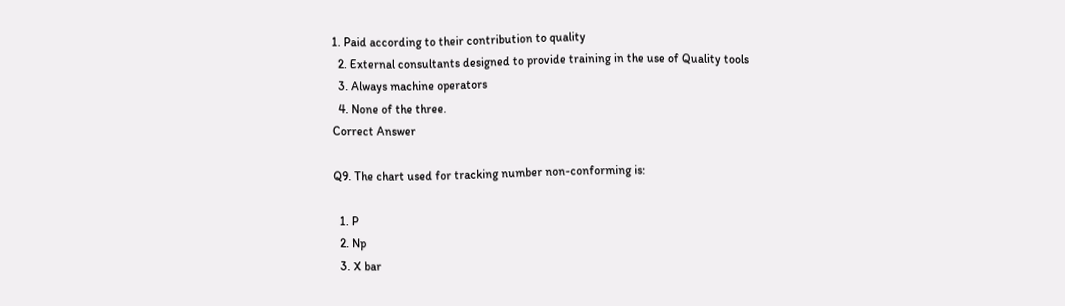1. Paid according to their contribution to quality
  2. External consultants designed to provide training in the use of Quality tools
  3. Always machine operators
  4. None of the three.
Correct Answer

Q9. The chart used for tracking number non-conforming is:

  1. P
  2. Np
  3. X bar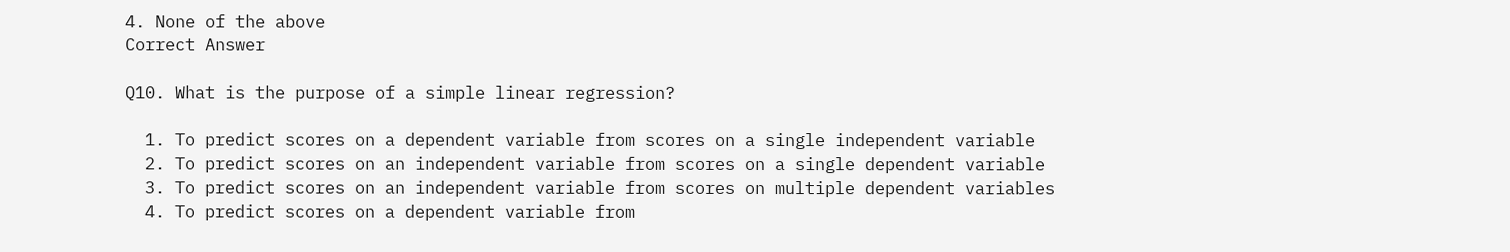4. None of the above
Correct Answer

Q10. What is the purpose of a simple linear regression?

  1. To predict scores on a dependent variable from scores on a single independent variable
  2. To predict scores on an independent variable from scores on a single dependent variable
  3. To predict scores on an independent variable from scores on multiple dependent variables
  4. To predict scores on a dependent variable from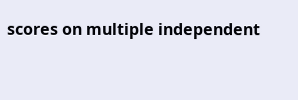scores on multiple independent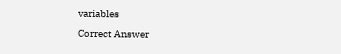variables
Correct Answer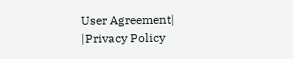User Agreement| |Privacy Policy